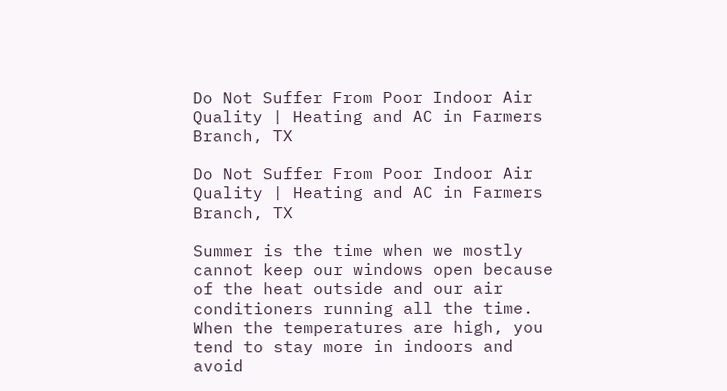Do Not Suffer From Poor Indoor Air Quality | Heating and AC in Farmers Branch, TX

Do Not Suffer From Poor Indoor Air Quality | Heating and AC in Farmers Branch, TX

Summer is the time when we mostly cannot keep our windows open because of the heat outside and our air conditioners running all the time. When the temperatures are high, you tend to stay more in indoors and avoid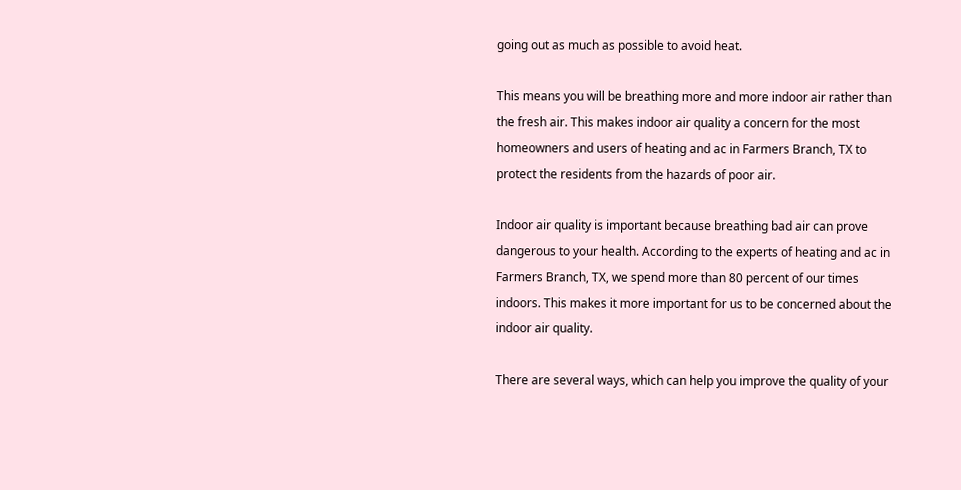going out as much as possible to avoid heat.

This means you will be breathing more and more indoor air rather than the fresh air. This makes indoor air quality a concern for the most homeowners and users of heating and ac in Farmers Branch, TX to protect the residents from the hazards of poor air.

Indoor air quality is important because breathing bad air can prove dangerous to your health. According to the experts of heating and ac in Farmers Branch, TX, we spend more than 80 percent of our times indoors. This makes it more important for us to be concerned about the indoor air quality.

There are several ways, which can help you improve the quality of your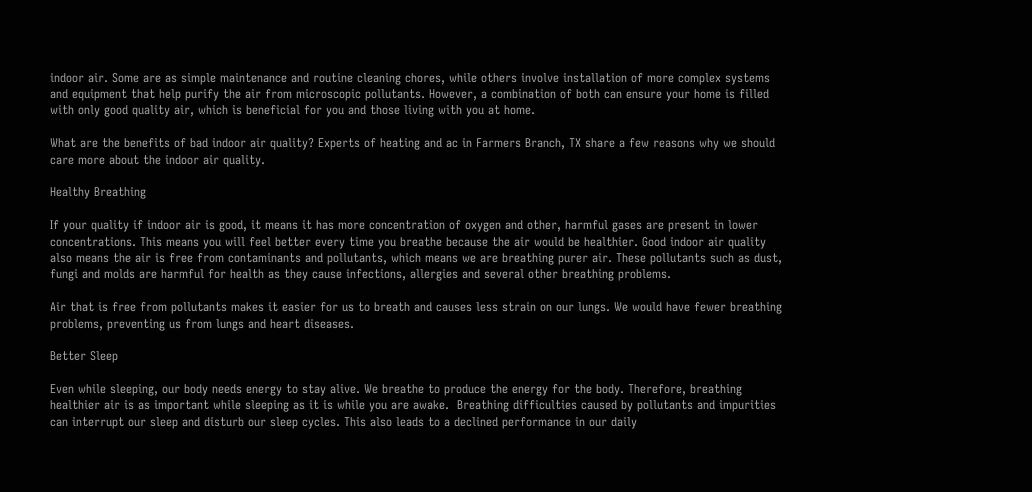indoor air. Some are as simple maintenance and routine cleaning chores, while others involve installation of more complex systems and equipment that help purify the air from microscopic pollutants. However, a combination of both can ensure your home is filled with only good quality air, which is beneficial for you and those living with you at home.

What are the benefits of bad indoor air quality? Experts of heating and ac in Farmers Branch, TX share a few reasons why we should care more about the indoor air quality.

Healthy Breathing

If your quality if indoor air is good, it means it has more concentration of oxygen and other, harmful gases are present in lower concentrations. This means you will feel better every time you breathe because the air would be healthier. Good indoor air quality also means the air is free from contaminants and pollutants, which means we are breathing purer air. These pollutants such as dust, fungi and molds are harmful for health as they cause infections, allergies and several other breathing problems.

Air that is free from pollutants makes it easier for us to breath and causes less strain on our lungs. We would have fewer breathing problems, preventing us from lungs and heart diseases.

Better Sleep

Even while sleeping, our body needs energy to stay alive. We breathe to produce the energy for the body. Therefore, breathing healthier air is as important while sleeping as it is while you are awake.  Breathing difficulties caused by pollutants and impurities can interrupt our sleep and disturb our sleep cycles. This also leads to a declined performance in our daily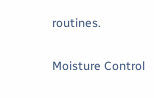routines.

Moisture Control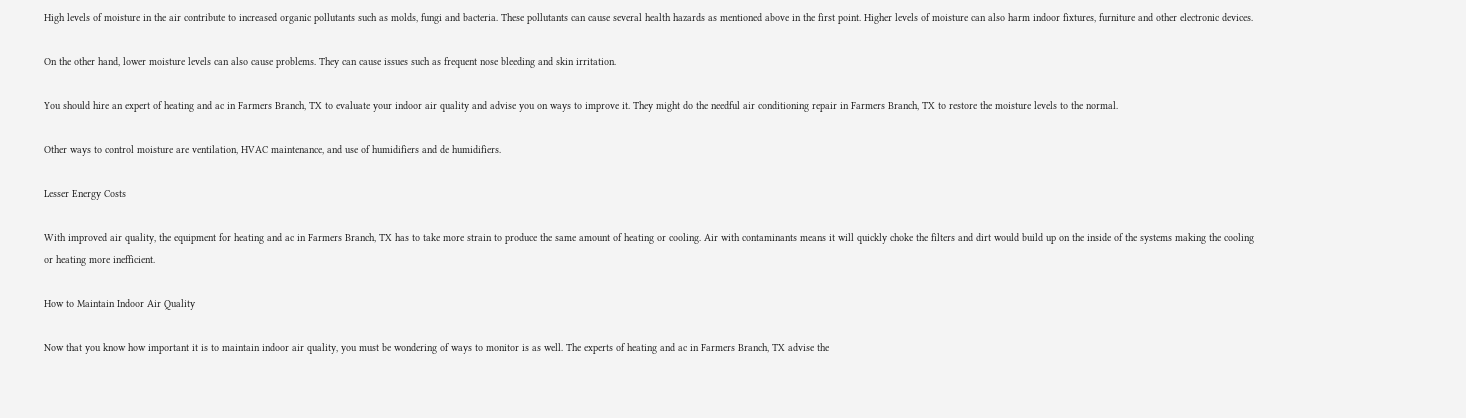High levels of moisture in the air contribute to increased organic pollutants such as molds, fungi and bacteria. These pollutants can cause several health hazards as mentioned above in the first point. Higher levels of moisture can also harm indoor fixtures, furniture and other electronic devices.

On the other hand, lower moisture levels can also cause problems. They can cause issues such as frequent nose bleeding and skin irritation.

You should hire an expert of heating and ac in Farmers Branch, TX to evaluate your indoor air quality and advise you on ways to improve it. They might do the needful air conditioning repair in Farmers Branch, TX to restore the moisture levels to the normal.

Other ways to control moisture are ventilation, HVAC maintenance, and use of humidifiers and de humidifiers.

Lesser Energy Costs

With improved air quality, the equipment for heating and ac in Farmers Branch, TX has to take more strain to produce the same amount of heating or cooling. Air with contaminants means it will quickly choke the filters and dirt would build up on the inside of the systems making the cooling or heating more inefficient.

How to Maintain Indoor Air Quality

Now that you know how important it is to maintain indoor air quality, you must be wondering of ways to monitor is as well. The experts of heating and ac in Farmers Branch, TX advise the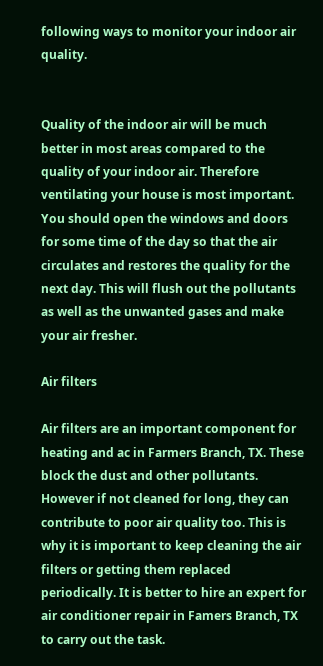following ways to monitor your indoor air quality.


Quality of the indoor air will be much better in most areas compared to the quality of your indoor air. Therefore ventilating your house is most important. You should open the windows and doors for some time of the day so that the air circulates and restores the quality for the next day. This will flush out the pollutants as well as the unwanted gases and make your air fresher.

Air filters

Air filters are an important component for heating and ac in Farmers Branch, TX. These block the dust and other pollutants. However if not cleaned for long, they can contribute to poor air quality too. This is why it is important to keep cleaning the air filters or getting them replaced periodically. It is better to hire an expert for air conditioner repair in Famers Branch, TX to carry out the task.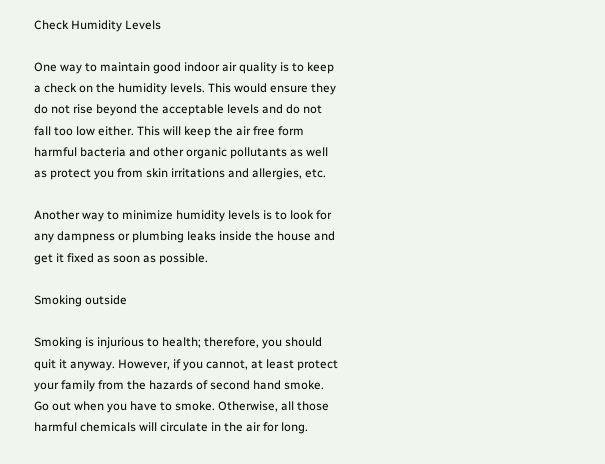Check Humidity Levels

One way to maintain good indoor air quality is to keep a check on the humidity levels. This would ensure they do not rise beyond the acceptable levels and do not fall too low either. This will keep the air free form harmful bacteria and other organic pollutants as well as protect you from skin irritations and allergies, etc.

Another way to minimize humidity levels is to look for any dampness or plumbing leaks inside the house and get it fixed as soon as possible.

Smoking outside

Smoking is injurious to health; therefore, you should quit it anyway. However, if you cannot, at least protect your family from the hazards of second hand smoke. Go out when you have to smoke. Otherwise, all those harmful chemicals will circulate in the air for long.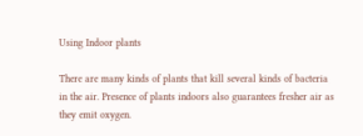Using Indoor plants

There are many kinds of plants that kill several kinds of bacteria in the air. Presence of plants indoors also guarantees fresher air as they emit oxygen.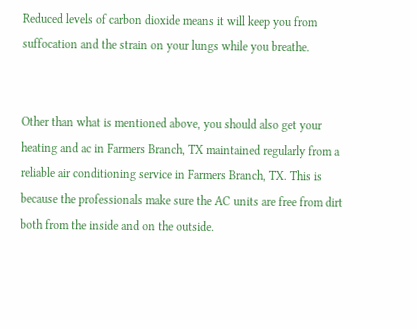Reduced levels of carbon dioxide means it will keep you from suffocation and the strain on your lungs while you breathe.


Other than what is mentioned above, you should also get your heating and ac in Farmers Branch, TX maintained regularly from a reliable air conditioning service in Farmers Branch, TX. This is because the professionals make sure the AC units are free from dirt both from the inside and on the outside.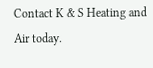Contact K & S Heating and Air today.